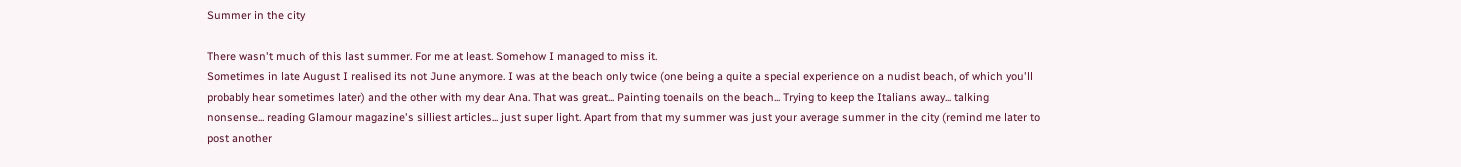Summer in the city

There wasn't much of this last summer. For me at least. Somehow I managed to miss it.
Sometimes in late August I realised its not June anymore. I was at the beach only twice (one being a quite a special experience on a nudist beach, of which you'll probably hear sometimes later) and the other with my dear Ana. That was great... Painting toenails on the beach... Trying to keep the Italians away... talking nonsense... reading Glamour magazine's silliest articles... just super light. Apart from that my summer was just your average summer in the city (remind me later to post another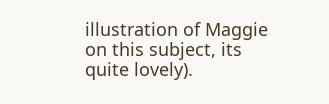illustration of Maggie on this subject, its quite lovely).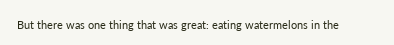But there was one thing that was great: eating watermelons in the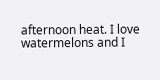afternoon heat. I love watermelons and I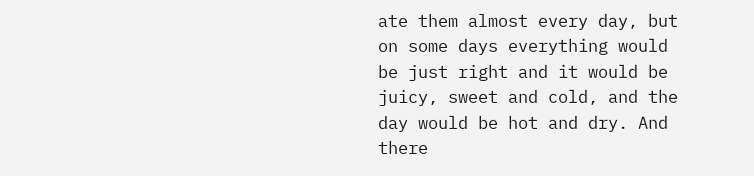ate them almost every day, but on some days everything would be just right and it would be juicy, sweet and cold, and the day would be hot and dry. And there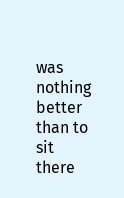was nothing better than to sit there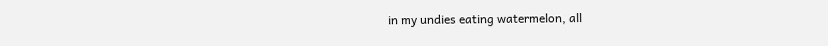in my undies eating watermelon, all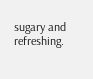sugary and refreshing.